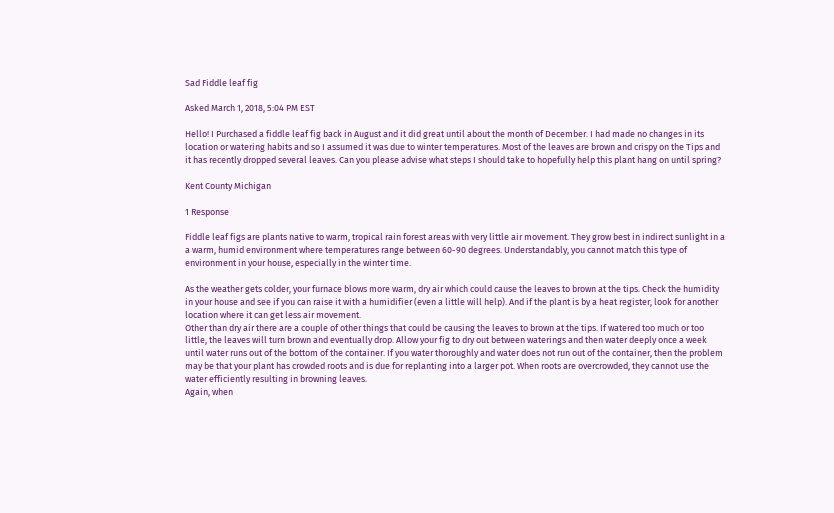Sad Fiddle leaf fig

Asked March 1, 2018, 5:04 PM EST

Hello! I Purchased a fiddle leaf fig back in August and it did great until about the month of December. I had made no changes in its location or watering habits and so I assumed it was due to winter temperatures. Most of the leaves are brown and crispy on the Tips and it has recently dropped several leaves. Can you please advise what steps I should take to hopefully help this plant hang on until spring?

Kent County Michigan

1 Response

Fiddle leaf figs are plants native to warm, tropical rain forest areas with very little air movement. They grow best in indirect sunlight in a a warm, humid environment where temperatures range between 60-90 degrees. Understandably, you cannot match this type of environment in your house, especially in the winter time.

As the weather gets colder, your furnace blows more warm, dry air which could cause the leaves to brown at the tips. Check the humidity in your house and see if you can raise it with a humidifier (even a little will help). And if the plant is by a heat register, look for another location where it can get less air movement.
Other than dry air there are a couple of other things that could be causing the leaves to brown at the tips. If watered too much or too little, the leaves will turn brown and eventually drop. Allow your fig to dry out between waterings and then water deeply once a week until water runs out of the bottom of the container. If you water thoroughly and water does not run out of the container, then the problem may be that your plant has crowded roots and is due for replanting into a larger pot. When roots are overcrowded, they cannot use the water efficiently resulting in browning leaves.
Again, when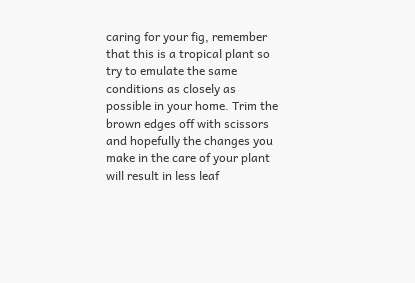caring for your fig, remember that this is a tropical plant so try to emulate the same conditions as closely as possible in your home. Trim the brown edges off with scissors and hopefully the changes you make in the care of your plant will result in less leaf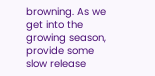browning. As we get into the growing season, provide some slow release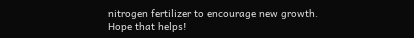nitrogen fertilizer to encourage new growth.
Hope that helps!